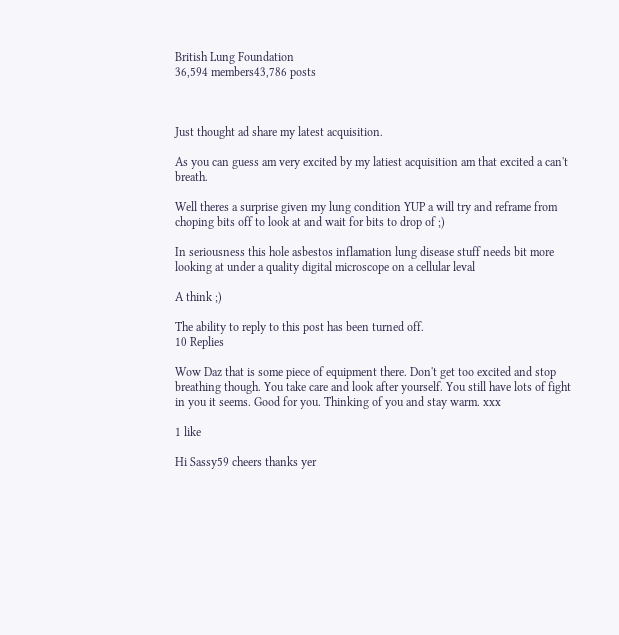British Lung Foundation
36,594 members43,786 posts



Just thought ad share my latest acquisition.

As you can guess am very excited by my latiest acquisition am that excited a can't breath.

Well theres a surprise given my lung condition YUP a will try and reframe from choping bits off to look at and wait for bits to drop of ;)

In seriousness this hole asbestos inflamation lung disease stuff needs bit more looking at under a quality digital microscope on a cellular leval

A think ;)

The ability to reply to this post has been turned off.
10 Replies

Wow Daz that is some piece of equipment there. Don't get too excited and stop breathing though. You take care and look after yourself. You still have lots of fight in you it seems. Good for you. Thinking of you and stay warm. xxx

1 like

Hi Sassy59 cheers thanks yer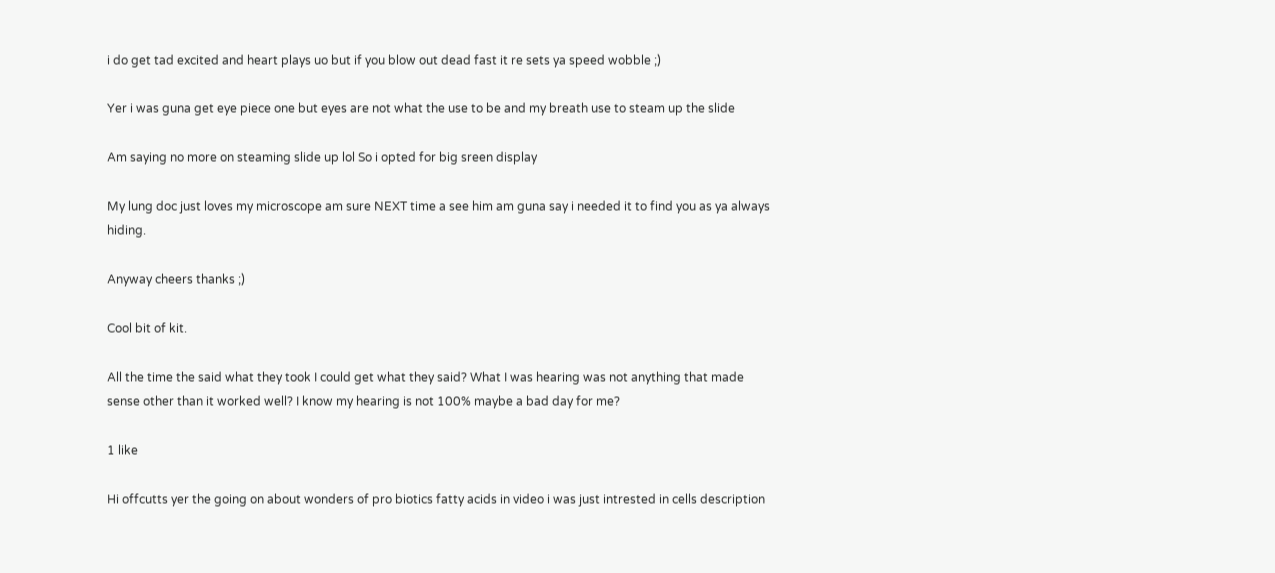i do get tad excited and heart plays uo but if you blow out dead fast it re sets ya speed wobble ;)

Yer i was guna get eye piece one but eyes are not what the use to be and my breath use to steam up the slide

Am saying no more on steaming slide up lol So i opted for big sreen display

My lung doc just loves my microscope am sure NEXT time a see him am guna say i needed it to find you as ya always hiding.

Anyway cheers thanks ;)

Cool bit of kit.

All the time the said what they took I could get what they said? What I was hearing was not anything that made sense other than it worked well? I know my hearing is not 100% maybe a bad day for me?

1 like

Hi offcutts yer the going on about wonders of pro biotics fatty acids in video i was just intrested in cells description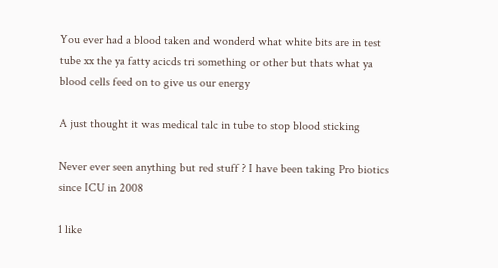You ever had a blood taken and wonderd what white bits are in test tube xx the ya fatty acicds tri something or other but thats what ya blood cells feed on to give us our energy

A just thought it was medical talc in tube to stop blood sticking

Never ever seen anything but red stuff ? I have been taking Pro biotics since ICU in 2008

1 like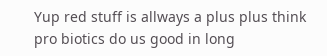Yup red stuff is allways a plus plus think pro biotics do us good in long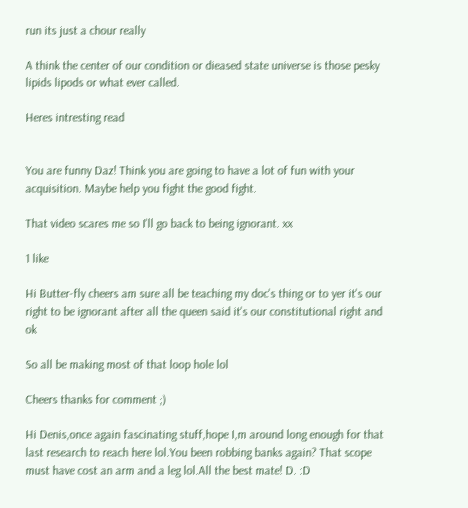run its just a chour really

A think the center of our condition or dieased state universe is those pesky lipids lipods or what ever called.

Heres intresting read


You are funny Daz! Think you are going to have a lot of fun with your acquisition. Maybe help you fight the good fight.

That video scares me so I'll go back to being ignorant. xx

1 like

Hi Butter-fly cheers am sure all be teaching my doc's thing or to yer it's our right to be ignorant after all the queen said it's our constitutional right and ok

So all be making most of that loop hole lol

Cheers thanks for comment ;)

Hi Denis,once again fascinating stuff,hope I,m around long enough for that last research to reach here lol.You been robbing banks again? That scope must have cost an arm and a leg lol.All the best mate! D. :D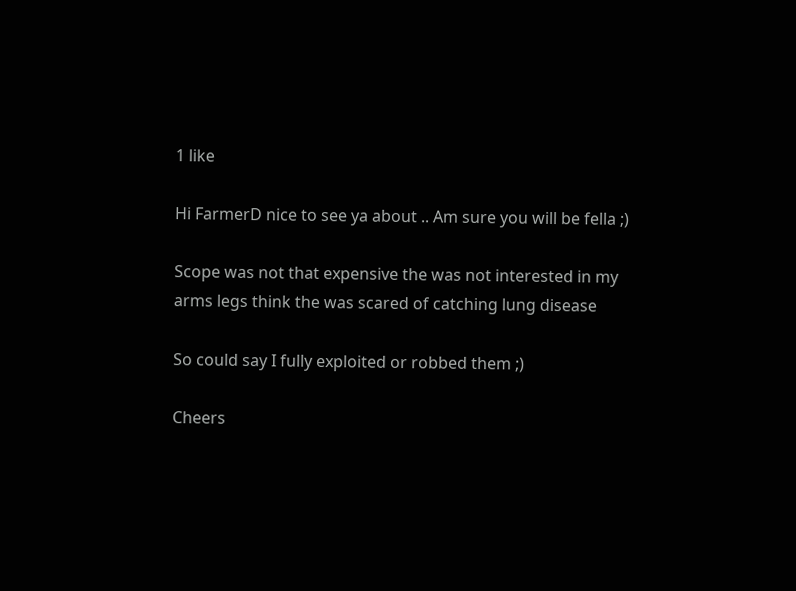1 like

Hi FarmerD nice to see ya about .. Am sure you will be fella ;)

Scope was not that expensive the was not interested in my arms legs think the was scared of catching lung disease

So could say I fully exploited or robbed them ;)

Cheers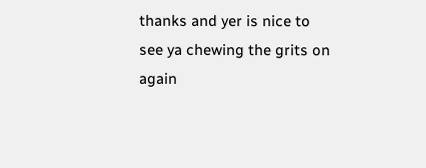thanks and yer is nice to see ya chewing the grits on again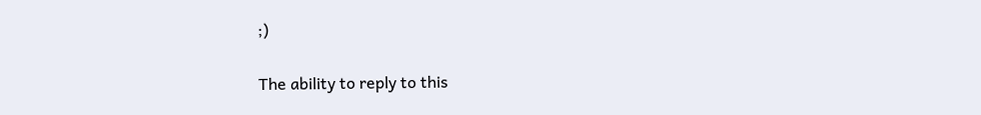;)

The ability to reply to this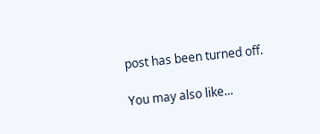post has been turned off.

You may also like...